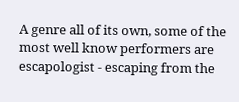A genre all of its own, some of the most well know performers are escapologist - escaping from the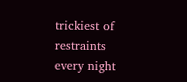trickiest of restraints every night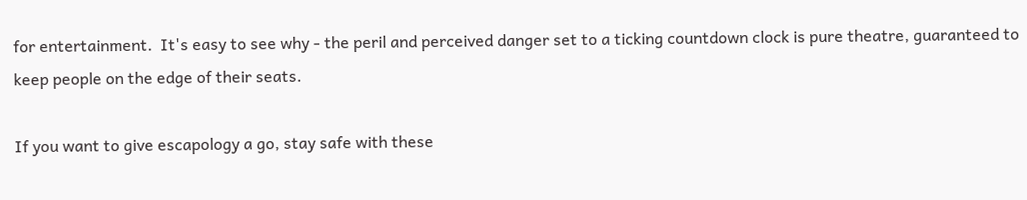for entertainment.  It's easy to see why - the peril and perceived danger set to a ticking countdown clock is pure theatre, guaranteed to keep people on the edge of their seats.

If you want to give escapology a go, stay safe with these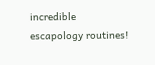incredible escapology routines!